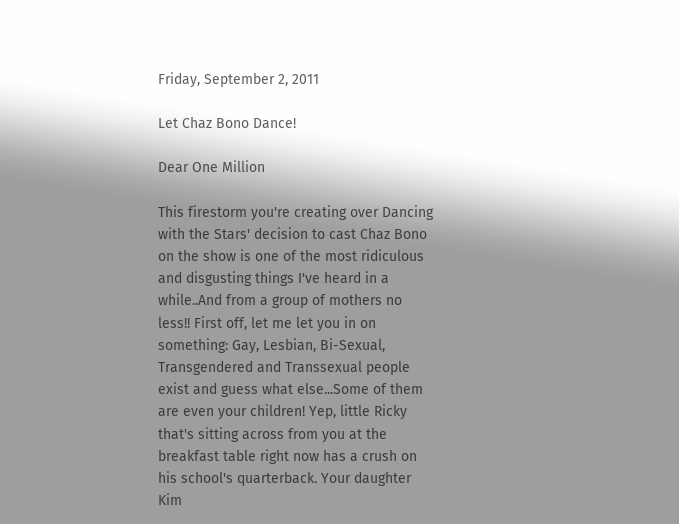Friday, September 2, 2011

Let Chaz Bono Dance!

Dear One Million

This firestorm you're creating over Dancing with the Stars' decision to cast Chaz Bono on the show is one of the most ridiculous and disgusting things I've heard in a while..And from a group of mothers no less!! First off, let me let you in on something: Gay, Lesbian, Bi-Sexual, Transgendered and Transsexual people exist and guess what else...Some of them are even your children! Yep, little Ricky that's sitting across from you at the breakfast table right now has a crush on his school's quarterback. Your daughter Kim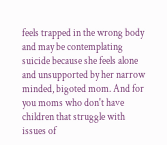feels trapped in the wrong body and may be contemplating suicide because she feels alone and unsupported by her narrow minded, bigoted mom. And for you moms who don't have children that struggle with issues of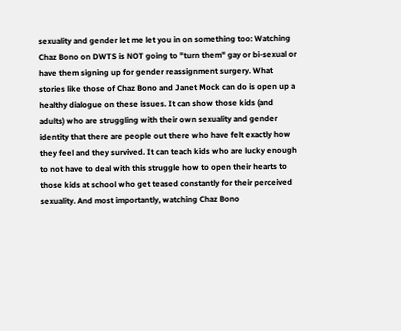sexuality and gender let me let you in on something too: Watching Chaz Bono on DWTS is NOT going to "turn them" gay or bi-sexual or have them signing up for gender reassignment surgery. What stories like those of Chaz Bono and Janet Mock can do is open up a healthy dialogue on these issues. It can show those kids (and adults) who are struggling with their own sexuality and gender identity that there are people out there who have felt exactly how they feel and they survived. It can teach kids who are lucky enough to not have to deal with this struggle how to open their hearts to those kids at school who get teased constantly for their perceived sexuality. And most importantly, watching Chaz Bono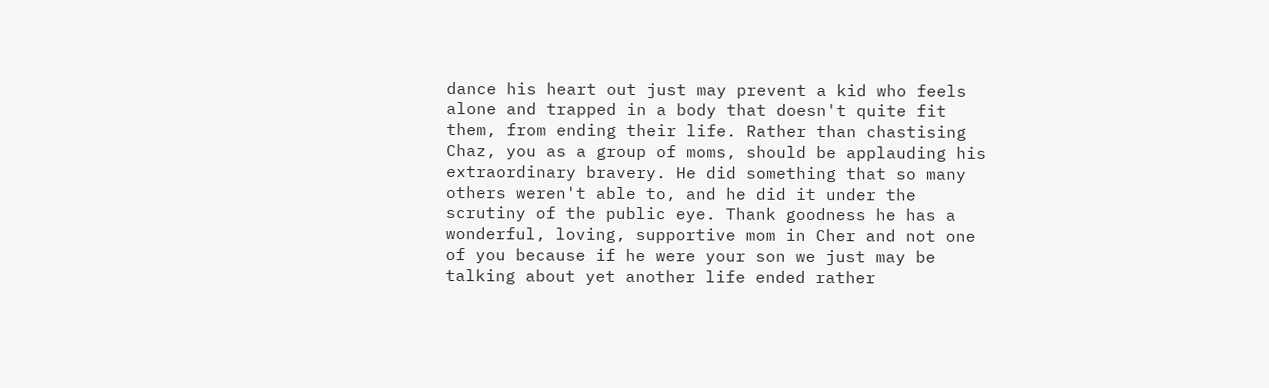dance his heart out just may prevent a kid who feels alone and trapped in a body that doesn't quite fit them, from ending their life. Rather than chastising Chaz, you as a group of moms, should be applauding his extraordinary bravery. He did something that so many others weren't able to, and he did it under the scrutiny of the public eye. Thank goodness he has a wonderful, loving, supportive mom in Cher and not one of you because if he were your son we just may be talking about yet another life ended rather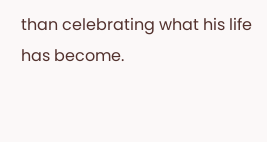than celebrating what his life has become.